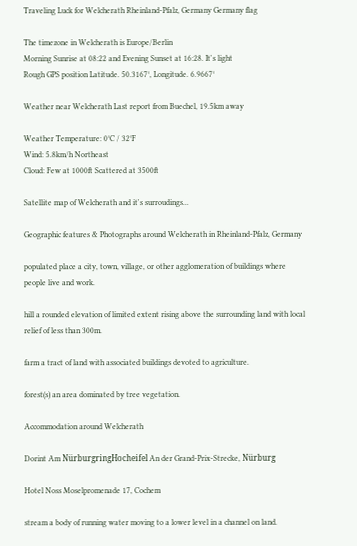Traveling Luck for Welcherath Rheinland-Pfalz, Germany Germany flag

The timezone in Welcherath is Europe/Berlin
Morning Sunrise at 08:22 and Evening Sunset at 16:28. It's light
Rough GPS position Latitude. 50.3167°, Longitude. 6.9667°

Weather near Welcherath Last report from Buechel, 19.5km away

Weather Temperature: 0°C / 32°F
Wind: 5.8km/h Northeast
Cloud: Few at 1000ft Scattered at 3500ft

Satellite map of Welcherath and it's surroudings...

Geographic features & Photographs around Welcherath in Rheinland-Pfalz, Germany

populated place a city, town, village, or other agglomeration of buildings where people live and work.

hill a rounded elevation of limited extent rising above the surrounding land with local relief of less than 300m.

farm a tract of land with associated buildings devoted to agriculture.

forest(s) an area dominated by tree vegetation.

Accommodation around Welcherath

Dorint Am NürburgringHocheifel An der Grand-Prix-Strecke, Nürburg

Hotel Noss Moselpromenade 17, Cochem

stream a body of running water moving to a lower level in a channel on land.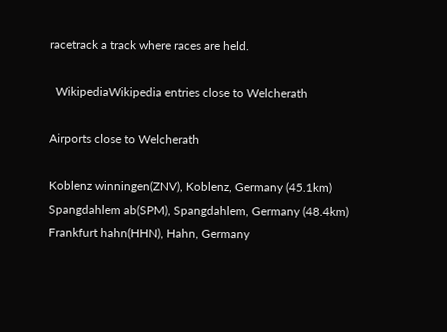racetrack a track where races are held.

  WikipediaWikipedia entries close to Welcherath

Airports close to Welcherath

Koblenz winningen(ZNV), Koblenz, Germany (45.1km)
Spangdahlem ab(SPM), Spangdahlem, Germany (48.4km)
Frankfurt hahn(HHN), Hahn, Germany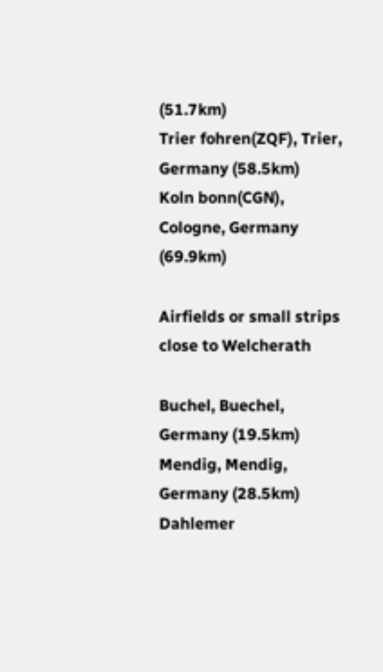(51.7km)
Trier fohren(ZQF), Trier, Germany (58.5km)
Koln bonn(CGN), Cologne, Germany (69.9km)

Airfields or small strips close to Welcherath

Buchel, Buechel, Germany (19.5km)
Mendig, Mendig, Germany (28.5km)
Dahlemer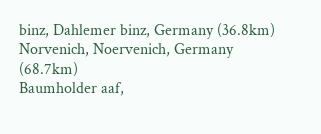binz, Dahlemer binz, Germany (36.8km)
Norvenich, Noervenich, Germany (68.7km)
Baumholder aaf,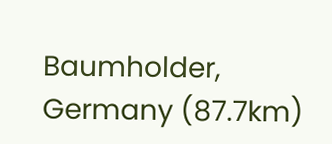Baumholder, Germany (87.7km)